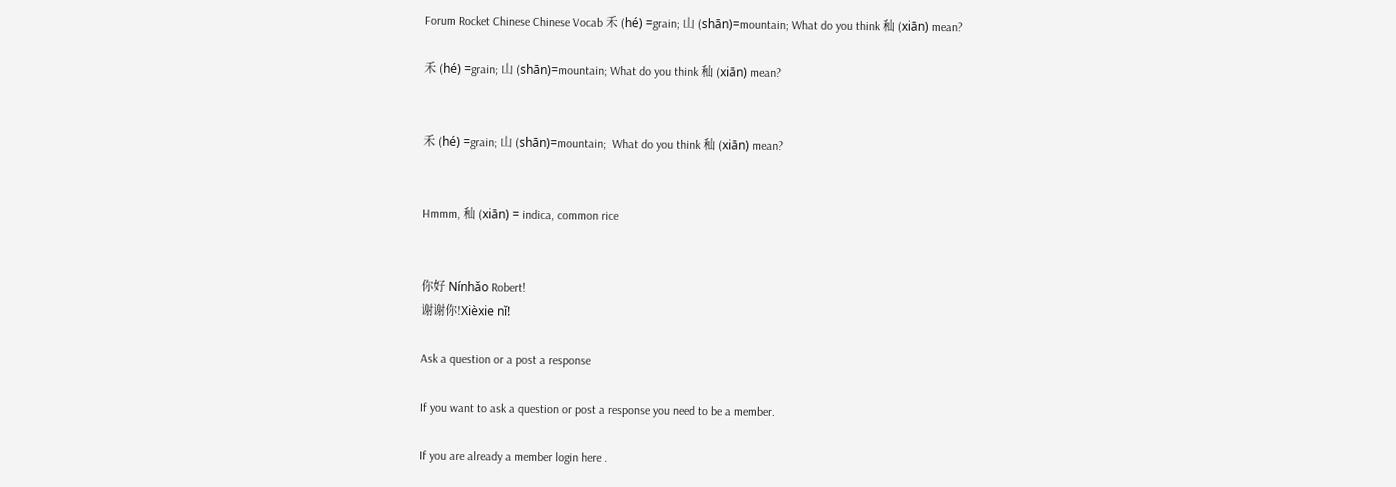Forum Rocket Chinese Chinese Vocab 禾 (hé) =grain; 山 (shān)=mountain; What do you think 秈 (xiān) mean?

禾 (hé) =grain; 山 (shān)=mountain; What do you think 秈 (xiān) mean?


禾 (hé) =grain; 山 (shān)=mountain;  What do you think 秈 (xiān) mean?


Hmmm, 秈 (xiān) = indica, common rice


你好 Nínhǎo Robert!
谢谢你!Xièxie nǐ!

Ask a question or a post a response

If you want to ask a question or post a response you need to be a member.

If you are already a member login here .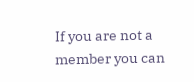If you are not a member you can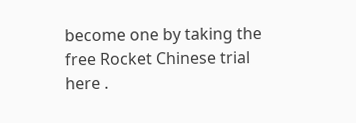become one by taking the free Rocket Chinese trial here .